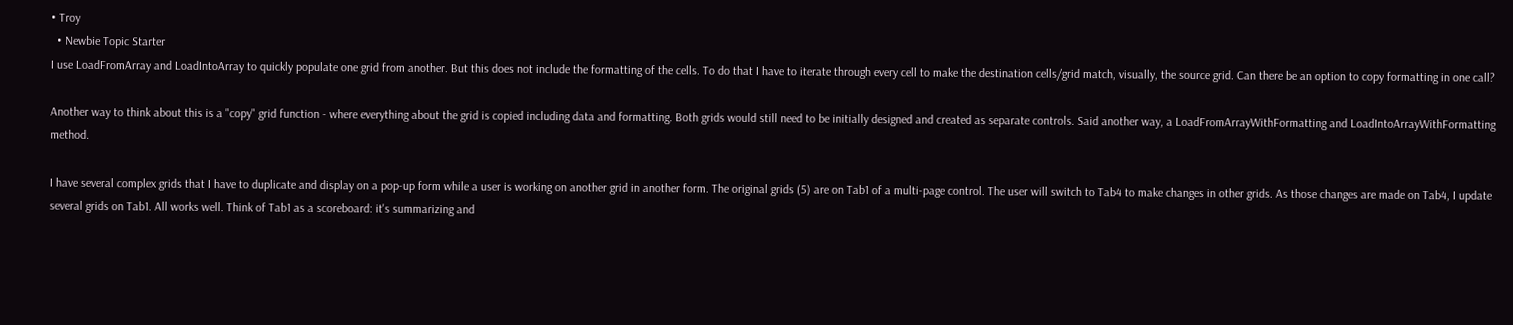• Troy
  • Newbie Topic Starter
I use LoadFromArray and LoadIntoArray to quickly populate one grid from another. But this does not include the formatting of the cells. To do that I have to iterate through every cell to make the destination cells/grid match, visually, the source grid. Can there be an option to copy formatting in one call?

Another way to think about this is a "copy" grid function - where everything about the grid is copied including data and formatting. Both grids would still need to be initially designed and created as separate controls. Said another way, a LoadFromArrayWithFormatting and LoadIntoArrayWithFormatting method.

I have several complex grids that I have to duplicate and display on a pop-up form while a user is working on another grid in another form. The original grids (5) are on Tab1 of a multi-page control. The user will switch to Tab4 to make changes in other grids. As those changes are made on Tab4, I update several grids on Tab1. All works well. Think of Tab1 as a scoreboard: it's summarizing and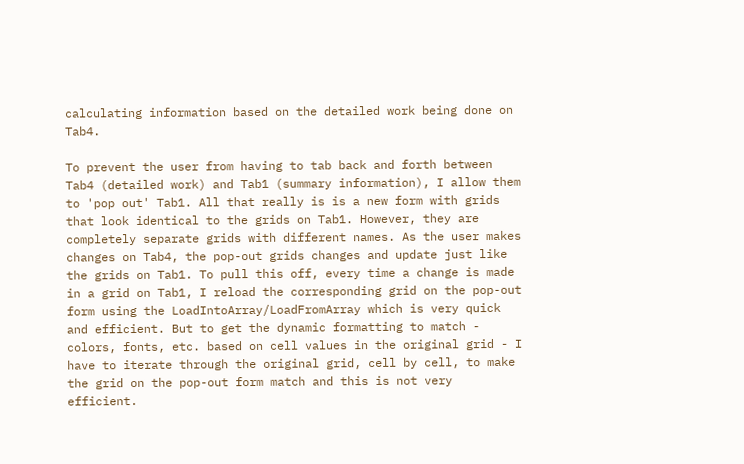calculating information based on the detailed work being done on Tab4.

To prevent the user from having to tab back and forth between Tab4 (detailed work) and Tab1 (summary information), I allow them to 'pop out' Tab1. All that really is is a new form with grids that look identical to the grids on Tab1. However, they are completely separate grids with different names. As the user makes changes on Tab4, the pop-out grids changes and update just like the grids on Tab1. To pull this off, every time a change is made in a grid on Tab1, I reload the corresponding grid on the pop-out form using the LoadIntoArray/LoadFromArray which is very quick and efficient. But to get the dynamic formatting to match - colors, fonts, etc. based on cell values in the original grid - I have to iterate through the original grid, cell by cell, to make the grid on the pop-out form match and this is not very efficient.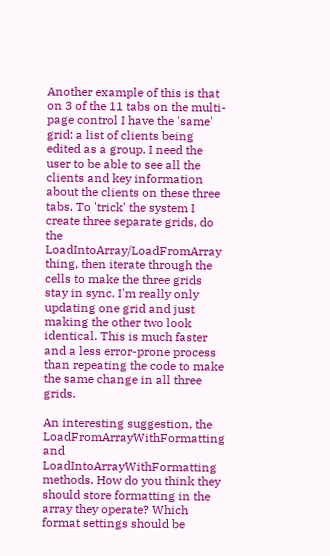Another example of this is that on 3 of the 11 tabs on the multi-page control I have the 'same' grid: a list of clients being edited as a group. I need the user to be able to see all the clients and key information about the clients on these three tabs. To 'trick' the system I create three separate grids, do the LoadIntoArray/LoadFromArray thing, then iterate through the cells to make the three grids stay in sync. I'm really only updating one grid and just making the other two look identical. This is much faster and a less error-prone process than repeating the code to make the same change in all three grids.

An interesting suggestion, the LoadFromArrayWithFormatting and LoadIntoArrayWithFormatting methods. How do you think they should store formatting in the array they operate? Which format settings should be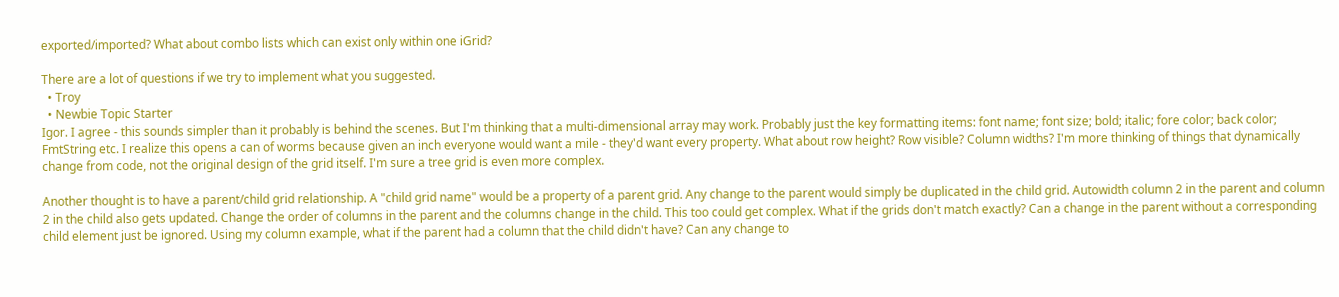exported/imported? What about combo lists which can exist only within one iGrid?

There are a lot of questions if we try to implement what you suggested.
  • Troy
  • Newbie Topic Starter
Igor. I agree - this sounds simpler than it probably is behind the scenes. But I'm thinking that a multi-dimensional array may work. Probably just the key formatting items: font name; font size; bold; italic; fore color; back color; FmtString etc. I realize this opens a can of worms because given an inch everyone would want a mile - they'd want every property. What about row height? Row visible? Column widths? I'm more thinking of things that dynamically change from code, not the original design of the grid itself. I'm sure a tree grid is even more complex.

Another thought is to have a parent/child grid relationship. A "child grid name" would be a property of a parent grid. Any change to the parent would simply be duplicated in the child grid. Autowidth column 2 in the parent and column 2 in the child also gets updated. Change the order of columns in the parent and the columns change in the child. This too could get complex. What if the grids don't match exactly? Can a change in the parent without a corresponding child element just be ignored. Using my column example, what if the parent had a column that the child didn't have? Can any change to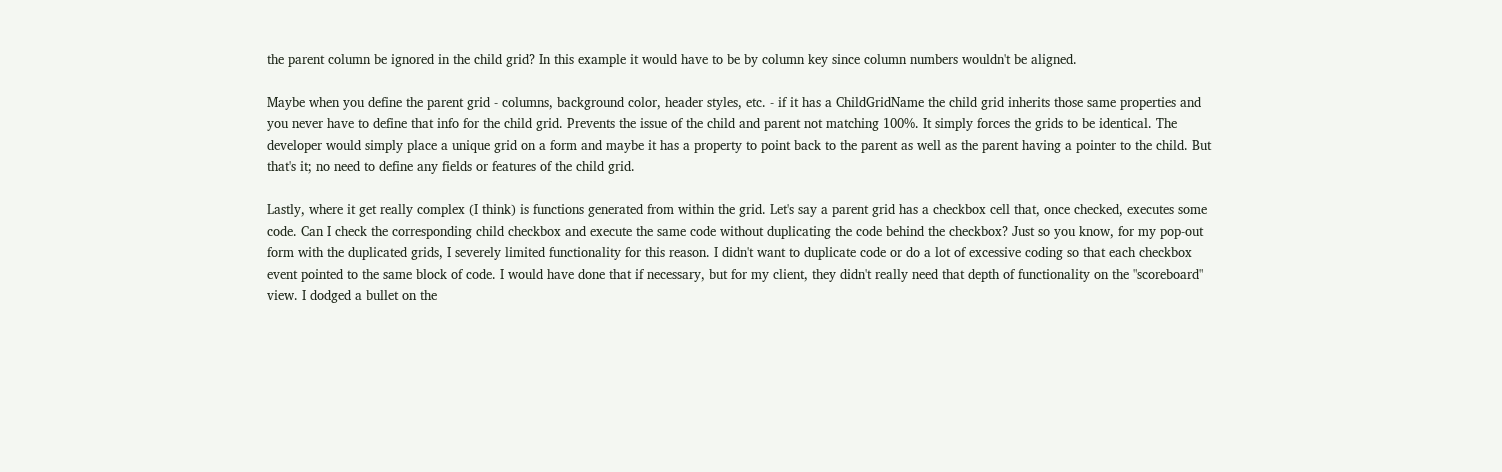the parent column be ignored in the child grid? In this example it would have to be by column key since column numbers wouldn't be aligned.

Maybe when you define the parent grid - columns, background color, header styles, etc. - if it has a ChildGridName the child grid inherits those same properties and you never have to define that info for the child grid. Prevents the issue of the child and parent not matching 100%. It simply forces the grids to be identical. The developer would simply place a unique grid on a form and maybe it has a property to point back to the parent as well as the parent having a pointer to the child. But that's it; no need to define any fields or features of the child grid.

Lastly, where it get really complex (I think) is functions generated from within the grid. Let's say a parent grid has a checkbox cell that, once checked, executes some code. Can I check the corresponding child checkbox and execute the same code without duplicating the code behind the checkbox? Just so you know, for my pop-out form with the duplicated grids, I severely limited functionality for this reason. I didn't want to duplicate code or do a lot of excessive coding so that each checkbox event pointed to the same block of code. I would have done that if necessary, but for my client, they didn't really need that depth of functionality on the "scoreboard" view. I dodged a bullet on the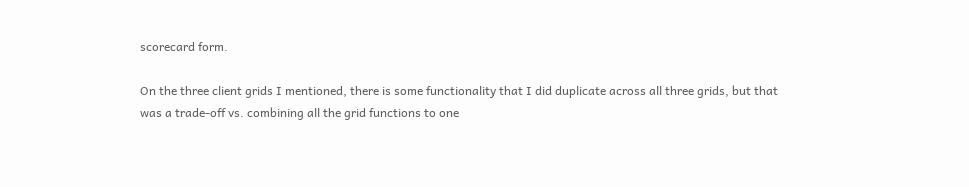scorecard form.

On the three client grids I mentioned, there is some functionality that I did duplicate across all three grids, but that was a trade-off vs. combining all the grid functions to one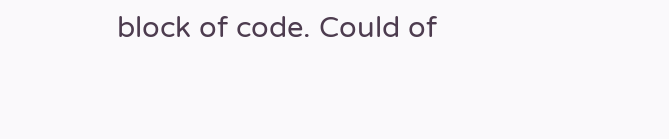block of code. Could of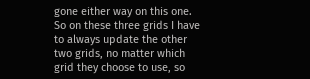gone either way on this one. So on these three grids I have to always update the other two grids, no matter which grid they choose to use, so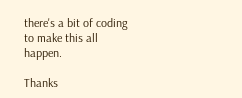there's a bit of coding to make this all happen.

Thanks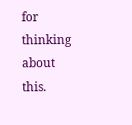for thinking about this.